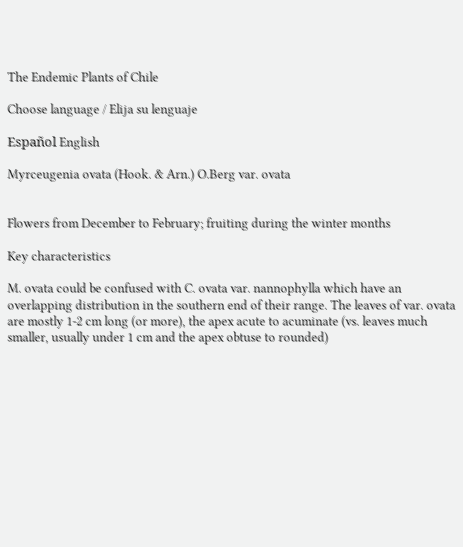The Endemic Plants of Chile

Choose language / Elija su lenguaje

Español English

Myrceugenia ovata (Hook. & Arn.) O.Berg var. ovata


Flowers from December to February; fruiting during the winter months

Key characteristics

M. ovata could be confused with C. ovata var. nannophylla which have an overlapping distribution in the southern end of their range. The leaves of var. ovata are mostly 1-2 cm long (or more), the apex acute to acuminate (vs. leaves much smaller, usually under 1 cm and the apex obtuse to rounded)